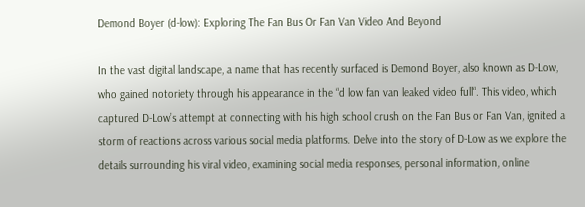Demond Boyer (d-low): Exploring The Fan Bus Or Fan Van Video And Beyond

In the vast digital landscape, a name that has recently surfaced is Demond Boyer, also known as D-Low, who gained notoriety through his appearance in the “d low fan van leaked video full“. This video, which captured D-Low’s attempt at connecting with his high school crush on the Fan Bus or Fan Van, ignited a storm of reactions across various social media platforms. Delve into the story of D-Low as we explore the details surrounding his viral video, examining social media responses, personal information, online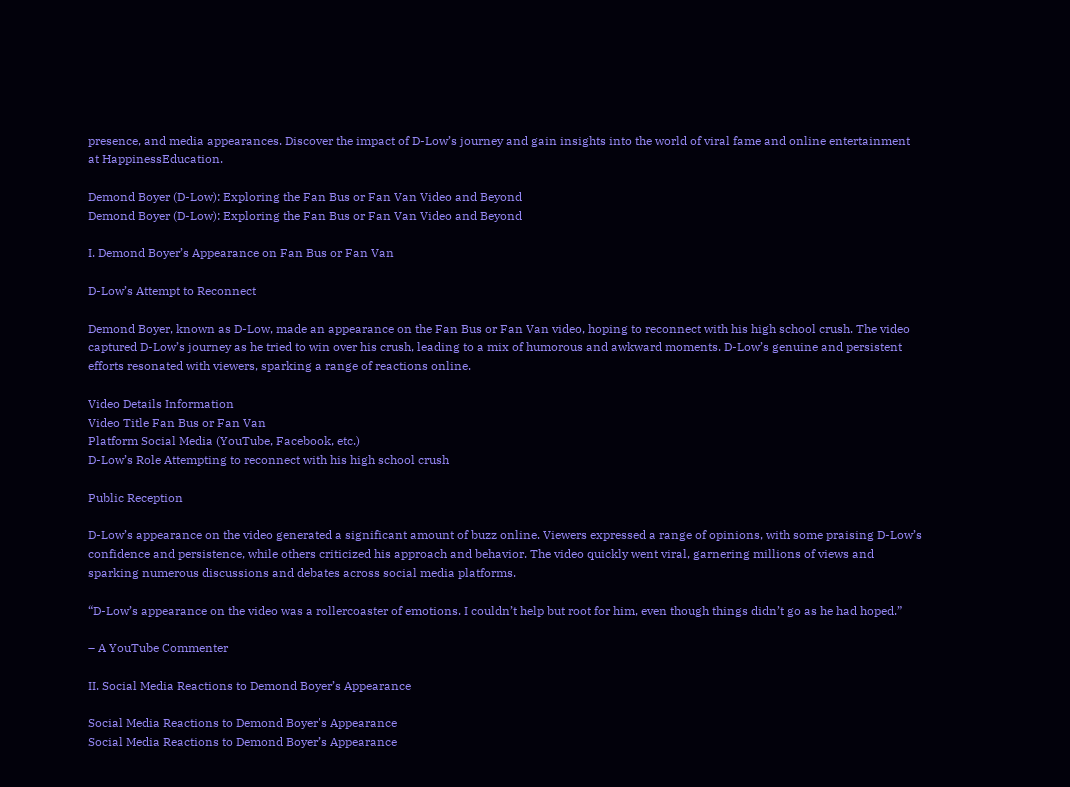presence, and media appearances. Discover the impact of D-Low’s journey and gain insights into the world of viral fame and online entertainment at HappinessEducation.

Demond Boyer (D-Low): Exploring the Fan Bus or Fan Van Video and Beyond
Demond Boyer (D-Low): Exploring the Fan Bus or Fan Van Video and Beyond

I. Demond Boyer’s Appearance on Fan Bus or Fan Van

D-Low’s Attempt to Reconnect

Demond Boyer, known as D-Low, made an appearance on the Fan Bus or Fan Van video, hoping to reconnect with his high school crush. The video captured D-Low’s journey as he tried to win over his crush, leading to a mix of humorous and awkward moments. D-Low’s genuine and persistent efforts resonated with viewers, sparking a range of reactions online.

Video Details Information
Video Title Fan Bus or Fan Van
Platform Social Media (YouTube, Facebook, etc.)
D-Low’s Role Attempting to reconnect with his high school crush

Public Reception

D-Low’s appearance on the video generated a significant amount of buzz online. Viewers expressed a range of opinions, with some praising D-Low’s confidence and persistence, while others criticized his approach and behavior. The video quickly went viral, garnering millions of views and sparking numerous discussions and debates across social media platforms.

“D-Low’s appearance on the video was a rollercoaster of emotions. I couldn’t help but root for him, even though things didn’t go as he had hoped.”

– A YouTube Commenter

II. Social Media Reactions to Demond Boyer’s Appearance

Social Media Reactions to Demond Boyer's Appearance
Social Media Reactions to Demond Boyer’s Appearance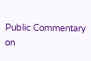Public Commentary on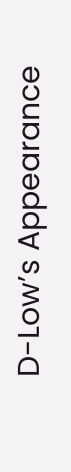D-Low’s Appearance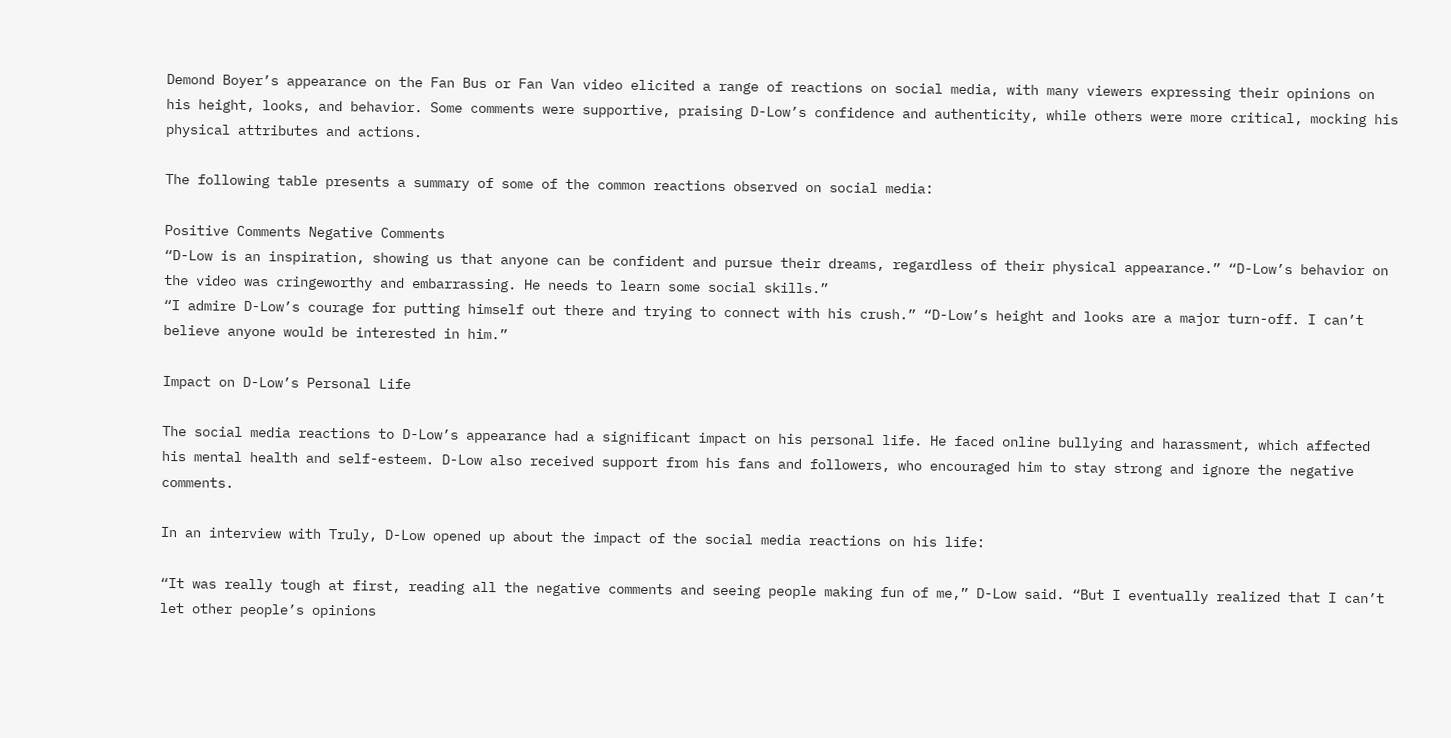Demond Boyer’s appearance on the Fan Bus or Fan Van video elicited a range of reactions on social media, with many viewers expressing their opinions on his height, looks, and behavior. Some comments were supportive, praising D-Low’s confidence and authenticity, while others were more critical, mocking his physical attributes and actions.

The following table presents a summary of some of the common reactions observed on social media:

Positive Comments Negative Comments
“D-Low is an inspiration, showing us that anyone can be confident and pursue their dreams, regardless of their physical appearance.” “D-Low’s behavior on the video was cringeworthy and embarrassing. He needs to learn some social skills.”
“I admire D-Low’s courage for putting himself out there and trying to connect with his crush.” “D-Low’s height and looks are a major turn-off. I can’t believe anyone would be interested in him.”

Impact on D-Low’s Personal Life

The social media reactions to D-Low’s appearance had a significant impact on his personal life. He faced online bullying and harassment, which affected his mental health and self-esteem. D-Low also received support from his fans and followers, who encouraged him to stay strong and ignore the negative comments.

In an interview with Truly, D-Low opened up about the impact of the social media reactions on his life:

“It was really tough at first, reading all the negative comments and seeing people making fun of me,” D-Low said. “But I eventually realized that I can’t let other people’s opinions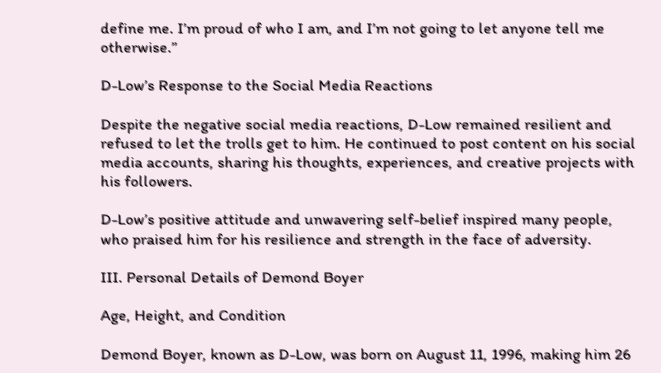define me. I’m proud of who I am, and I’m not going to let anyone tell me otherwise.”

D-Low’s Response to the Social Media Reactions

Despite the negative social media reactions, D-Low remained resilient and refused to let the trolls get to him. He continued to post content on his social media accounts, sharing his thoughts, experiences, and creative projects with his followers.

D-Low’s positive attitude and unwavering self-belief inspired many people, who praised him for his resilience and strength in the face of adversity.

III. Personal Details of Demond Boyer

Age, Height, and Condition

Demond Boyer, known as D-Low, was born on August 11, 1996, making him 26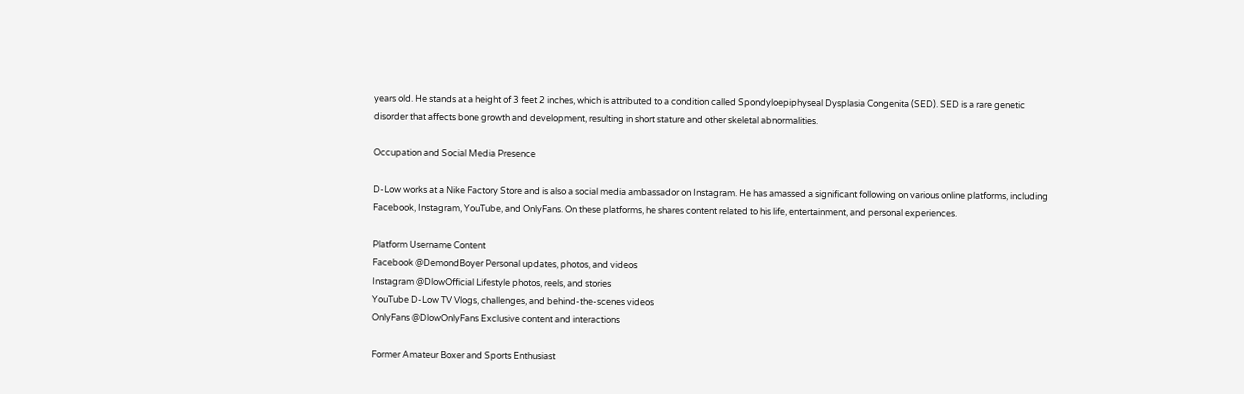years old. He stands at a height of 3 feet 2 inches, which is attributed to a condition called Spondyloepiphyseal Dysplasia Congenita (SED). SED is a rare genetic disorder that affects bone growth and development, resulting in short stature and other skeletal abnormalities.

Occupation and Social Media Presence

D-Low works at a Nike Factory Store and is also a social media ambassador on Instagram. He has amassed a significant following on various online platforms, including Facebook, Instagram, YouTube, and OnlyFans. On these platforms, he shares content related to his life, entertainment, and personal experiences.

Platform Username Content
Facebook @DemondBoyer Personal updates, photos, and videos
Instagram @DlowOfficial Lifestyle photos, reels, and stories
YouTube D-Low TV Vlogs, challenges, and behind-the-scenes videos
OnlyFans @DlowOnlyFans Exclusive content and interactions

Former Amateur Boxer and Sports Enthusiast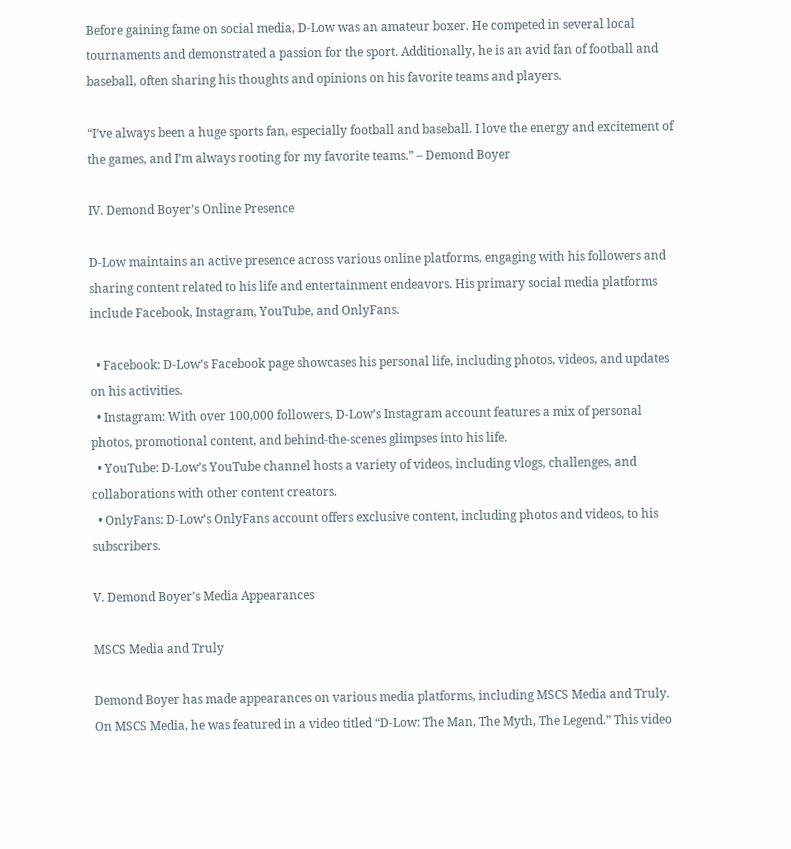Before gaining fame on social media, D-Low was an amateur boxer. He competed in several local tournaments and demonstrated a passion for the sport. Additionally, he is an avid fan of football and baseball, often sharing his thoughts and opinions on his favorite teams and players.

“I’ve always been a huge sports fan, especially football and baseball. I love the energy and excitement of the games, and I’m always rooting for my favorite teams.” – Demond Boyer

IV. Demond Boyer’s Online Presence

D-Low maintains an active presence across various online platforms, engaging with his followers and sharing content related to his life and entertainment endeavors. His primary social media platforms include Facebook, Instagram, YouTube, and OnlyFans.

  • Facebook: D-Low’s Facebook page showcases his personal life, including photos, videos, and updates on his activities.
  • Instagram: With over 100,000 followers, D-Low’s Instagram account features a mix of personal photos, promotional content, and behind-the-scenes glimpses into his life.
  • YouTube: D-Low’s YouTube channel hosts a variety of videos, including vlogs, challenges, and collaborations with other content creators.
  • OnlyFans: D-Low’s OnlyFans account offers exclusive content, including photos and videos, to his subscribers.

V. Demond Boyer’s Media Appearances

MSCS Media and Truly

Demond Boyer has made appearances on various media platforms, including MSCS Media and Truly. On MSCS Media, he was featured in a video titled “D-Low: The Man, The Myth, The Legend.” This video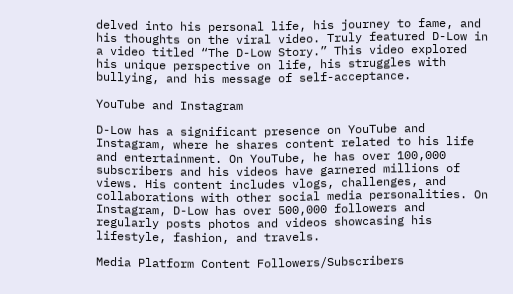delved into his personal life, his journey to fame, and his thoughts on the viral video. Truly featured D-Low in a video titled “The D-Low Story.” This video explored his unique perspective on life, his struggles with bullying, and his message of self-acceptance.

YouTube and Instagram

D-Low has a significant presence on YouTube and Instagram, where he shares content related to his life and entertainment. On YouTube, he has over 100,000 subscribers and his videos have garnered millions of views. His content includes vlogs, challenges, and collaborations with other social media personalities. On Instagram, D-Low has over 500,000 followers and regularly posts photos and videos showcasing his lifestyle, fashion, and travels.

Media Platform Content Followers/Subscribers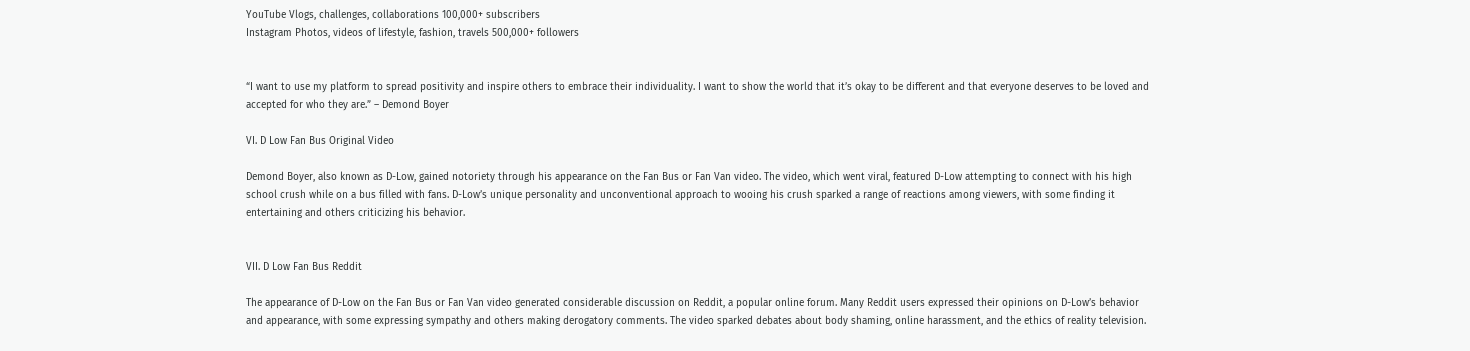YouTube Vlogs, challenges, collaborations 100,000+ subscribers
Instagram Photos, videos of lifestyle, fashion, travels 500,000+ followers


“I want to use my platform to spread positivity and inspire others to embrace their individuality. I want to show the world that it’s okay to be different and that everyone deserves to be loved and accepted for who they are.” – Demond Boyer

VI. D Low Fan Bus Original Video

Demond Boyer, also known as D-Low, gained notoriety through his appearance on the Fan Bus or Fan Van video. The video, which went viral, featured D-Low attempting to connect with his high school crush while on a bus filled with fans. D-Low’s unique personality and unconventional approach to wooing his crush sparked a range of reactions among viewers, with some finding it entertaining and others criticizing his behavior.


VII. D Low Fan Bus Reddit

The appearance of D-Low on the Fan Bus or Fan Van video generated considerable discussion on Reddit, a popular online forum. Many Reddit users expressed their opinions on D-Low’s behavior and appearance, with some expressing sympathy and others making derogatory comments. The video sparked debates about body shaming, online harassment, and the ethics of reality television.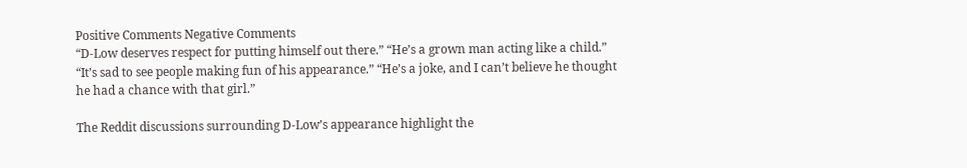Positive Comments Negative Comments
“D-Low deserves respect for putting himself out there.” “He’s a grown man acting like a child.”
“It’s sad to see people making fun of his appearance.” “He’s a joke, and I can’t believe he thought he had a chance with that girl.”

The Reddit discussions surrounding D-Low’s appearance highlight the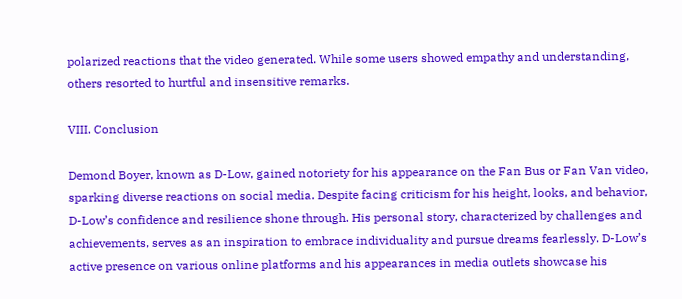polarized reactions that the video generated. While some users showed empathy and understanding, others resorted to hurtful and insensitive remarks.

VIII. Conclusion

Demond Boyer, known as D-Low, gained notoriety for his appearance on the Fan Bus or Fan Van video, sparking diverse reactions on social media. Despite facing criticism for his height, looks, and behavior, D-Low’s confidence and resilience shone through. His personal story, characterized by challenges and achievements, serves as an inspiration to embrace individuality and pursue dreams fearlessly. D-Low’s active presence on various online platforms and his appearances in media outlets showcase his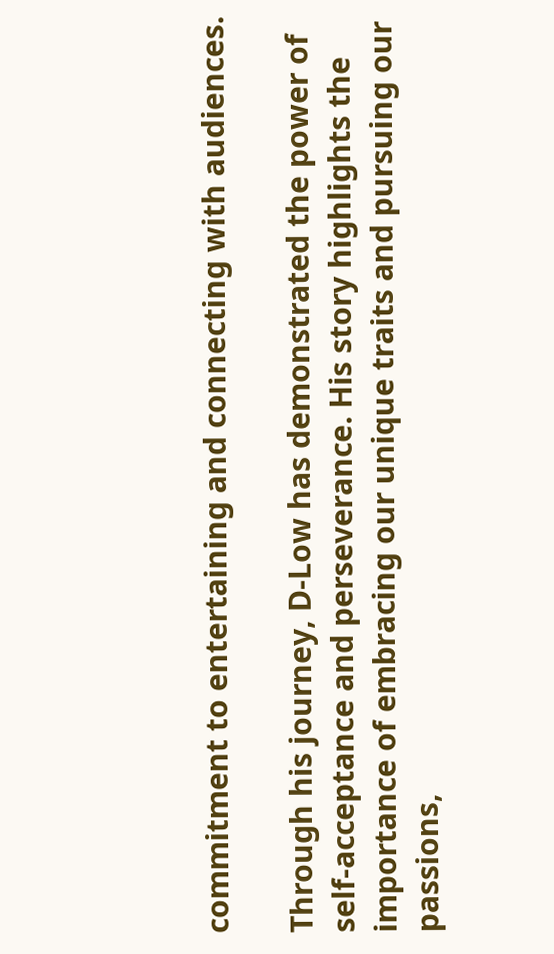commitment to entertaining and connecting with audiences.

Through his journey, D-Low has demonstrated the power of self-acceptance and perseverance. His story highlights the importance of embracing our unique traits and pursuing our passions,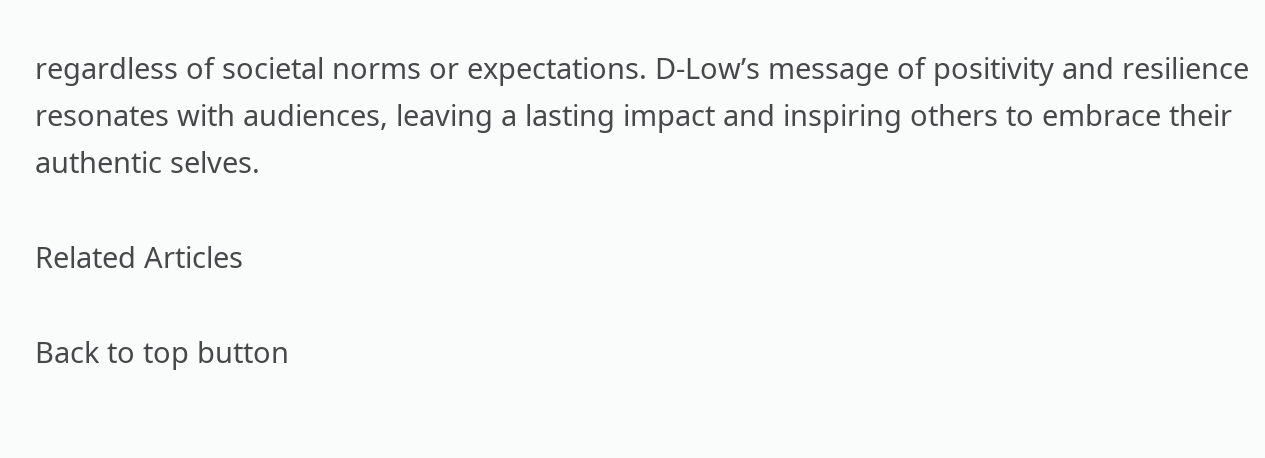regardless of societal norms or expectations. D-Low’s message of positivity and resilience resonates with audiences, leaving a lasting impact and inspiring others to embrace their authentic selves.

Related Articles

Back to top button